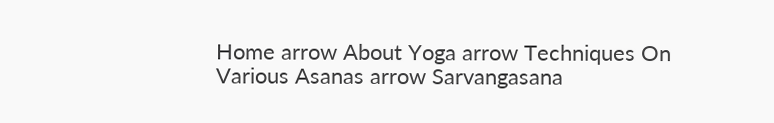Home arrow About Yoga arrow Techniques On Various Asanas arrow Sarvangasana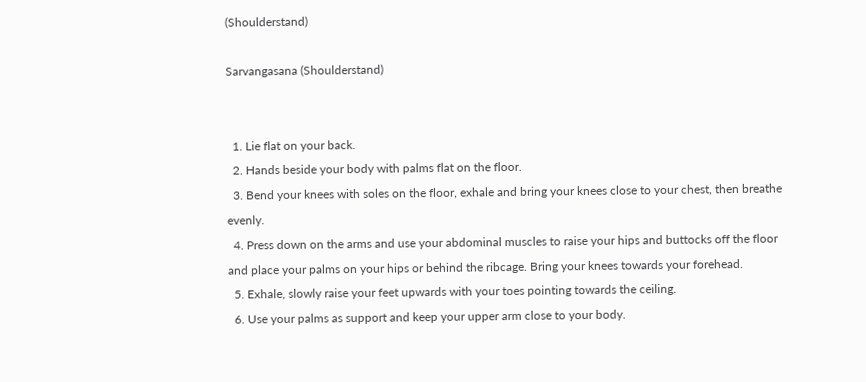(Shoulderstand)

Sarvangasana (Shoulderstand)


  1. Lie flat on your back.
  2. Hands beside your body with palms flat on the floor.
  3. Bend your knees with soles on the floor, exhale and bring your knees close to your chest, then breathe evenly.
  4. Press down on the arms and use your abdominal muscles to raise your hips and buttocks off the floor and place your palms on your hips or behind the ribcage. Bring your knees towards your forehead.
  5. Exhale, slowly raise your feet upwards with your toes pointing towards the ceiling.
  6. Use your palms as support and keep your upper arm close to your body.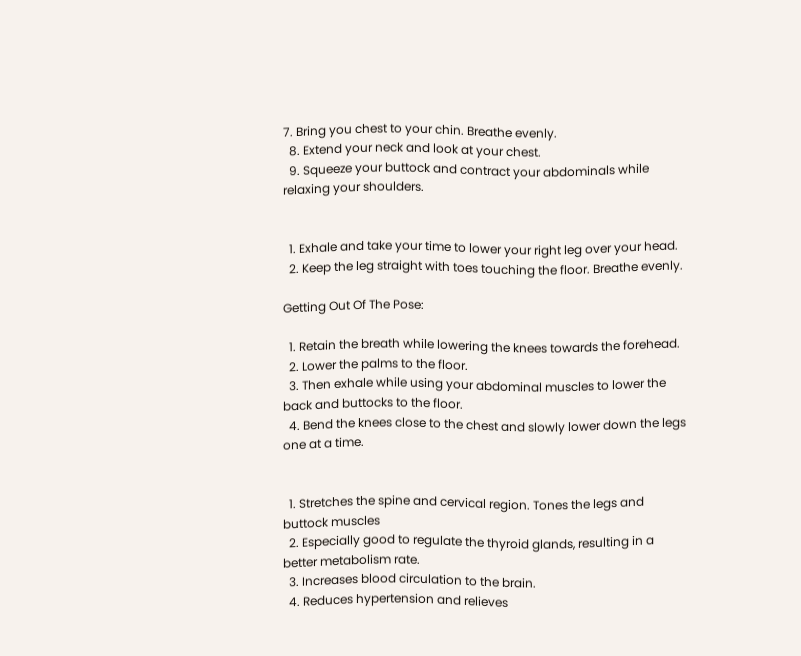7. Bring you chest to your chin. Breathe evenly.
  8. Extend your neck and look at your chest.
  9. Squeeze your buttock and contract your abdominals while relaxing your shoulders.


  1. Exhale and take your time to lower your right leg over your head.
  2. Keep the leg straight with toes touching the floor. Breathe evenly.

Getting Out Of The Pose:

  1. Retain the breath while lowering the knees towards the forehead.
  2. Lower the palms to the floor.
  3. Then exhale while using your abdominal muscles to lower the back and buttocks to the floor.
  4. Bend the knees close to the chest and slowly lower down the legs one at a time.


  1. Stretches the spine and cervical region. Tones the legs and buttock muscles
  2. Especially good to regulate the thyroid glands, resulting in a better metabolism rate.
  3. Increases blood circulation to the brain.
  4. Reduces hypertension and relieves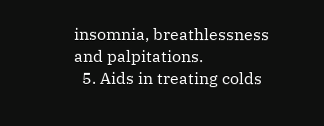insomnia, breathlessness and palpitations.
  5. Aids in treating colds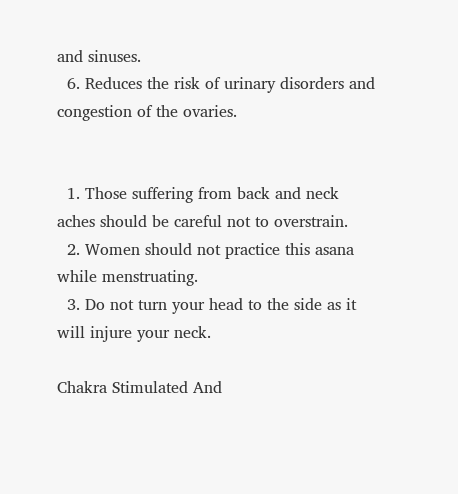and sinuses.
  6. Reduces the risk of urinary disorders and congestion of the ovaries.


  1. Those suffering from back and neck aches should be careful not to overstrain.
  2. Women should not practice this asana while menstruating.
  3. Do not turn your head to the side as it will injure your neck.

Chakra Stimulated And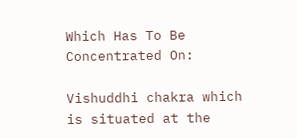Which Has To Be Concentrated On:

Vishuddhi chakra which is situated at the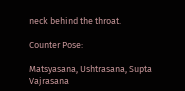neck behind the throat.

Counter Pose:

Matsyasana, Ushtrasana, Supta Vajrasana